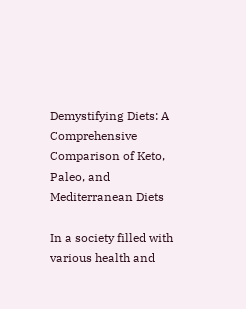Demystifying Diets: A Comprehensive Comparison of Keto, Paleo, and Mediterranean Diets

In a society filled with various health and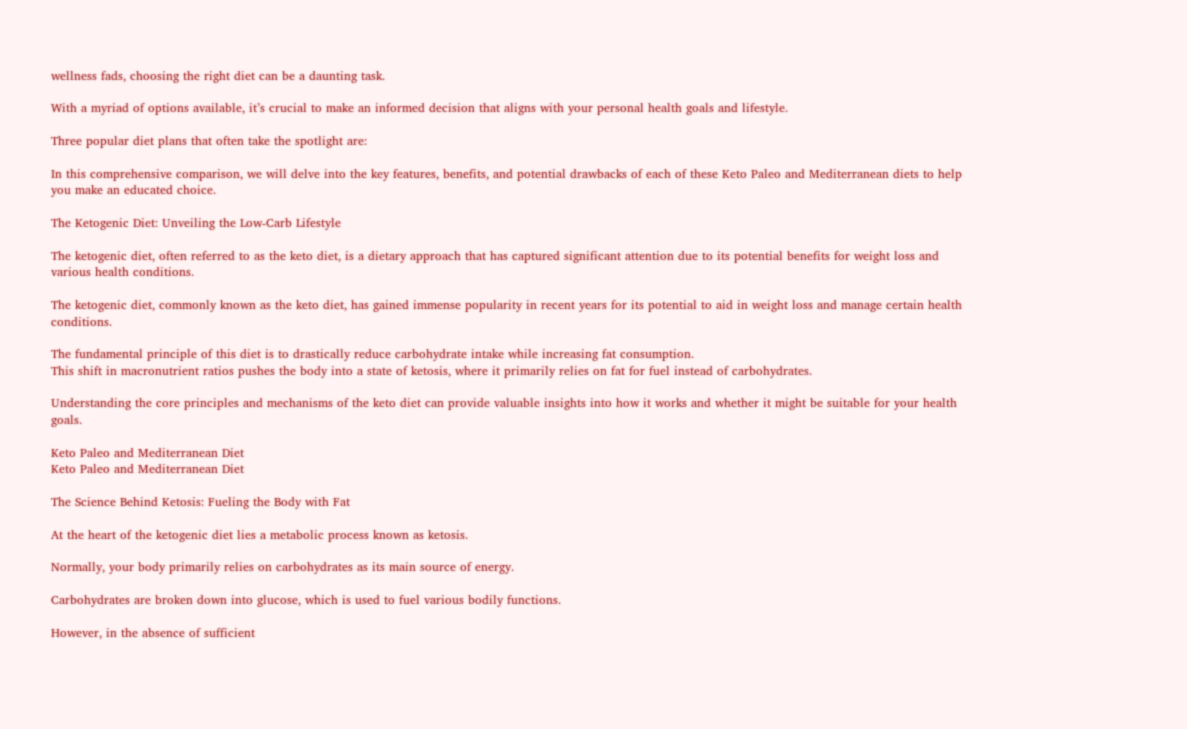wellness fads, choosing the right diet can be a daunting task.

With a myriad of options available, it’s crucial to make an informed decision that aligns with your personal health goals and lifestyle.

Three popular diet plans that often take the spotlight are:

In this comprehensive comparison, we will delve into the key features, benefits, and potential drawbacks of each of these Keto Paleo and Mediterranean diets to help you make an educated choice.

The Ketogenic Diet: Unveiling the Low-Carb Lifestyle

The ketogenic diet, often referred to as the keto diet, is a dietary approach that has captured significant attention due to its potential benefits for weight loss and various health conditions.

The ketogenic diet, commonly known as the keto diet, has gained immense popularity in recent years for its potential to aid in weight loss and manage certain health conditions.

The fundamental principle of this diet is to drastically reduce carbohydrate intake while increasing fat consumption.
This shift in macronutrient ratios pushes the body into a state of ketosis, where it primarily relies on fat for fuel instead of carbohydrates.

Understanding the core principles and mechanisms of the keto diet can provide valuable insights into how it works and whether it might be suitable for your health goals.

Keto Paleo and Mediterranean Diet
Keto Paleo and Mediterranean Diet

The Science Behind Ketosis: Fueling the Body with Fat

At the heart of the ketogenic diet lies a metabolic process known as ketosis.

Normally, your body primarily relies on carbohydrates as its main source of energy.

Carbohydrates are broken down into glucose, which is used to fuel various bodily functions.

However, in the absence of sufficient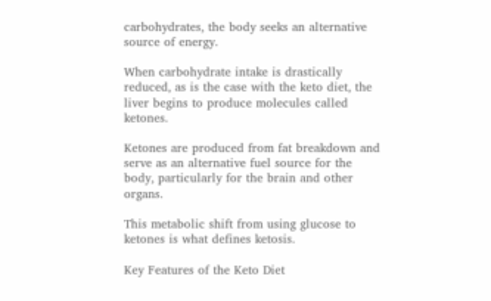carbohydrates, the body seeks an alternative source of energy.

When carbohydrate intake is drastically reduced, as is the case with the keto diet, the liver begins to produce molecules called ketones.

Ketones are produced from fat breakdown and serve as an alternative fuel source for the body, particularly for the brain and other organs.

This metabolic shift from using glucose to ketones is what defines ketosis.

Key Features of the Keto Diet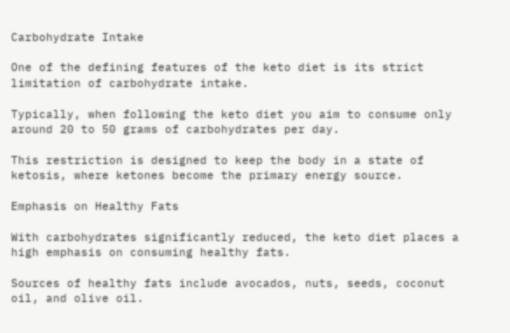Carbohydrate Intake

One of the defining features of the keto diet is its strict limitation of carbohydrate intake.

Typically, when following the keto diet you aim to consume only around 20 to 50 grams of carbohydrates per day.

This restriction is designed to keep the body in a state of ketosis, where ketones become the primary energy source.

Emphasis on Healthy Fats

With carbohydrates significantly reduced, the keto diet places a high emphasis on consuming healthy fats.

Sources of healthy fats include avocados, nuts, seeds, coconut oil, and olive oil.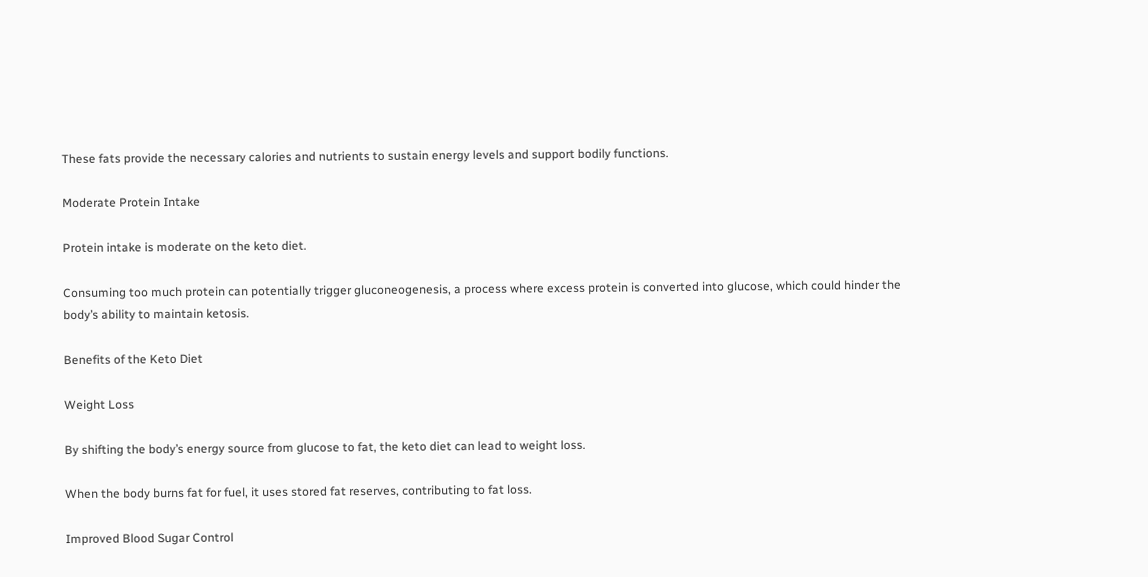These fats provide the necessary calories and nutrients to sustain energy levels and support bodily functions.

Moderate Protein Intake

Protein intake is moderate on the keto diet.

Consuming too much protein can potentially trigger gluconeogenesis, a process where excess protein is converted into glucose, which could hinder the body’s ability to maintain ketosis.

Benefits of the Keto Diet

Weight Loss

By shifting the body’s energy source from glucose to fat, the keto diet can lead to weight loss.

When the body burns fat for fuel, it uses stored fat reserves, contributing to fat loss.

Improved Blood Sugar Control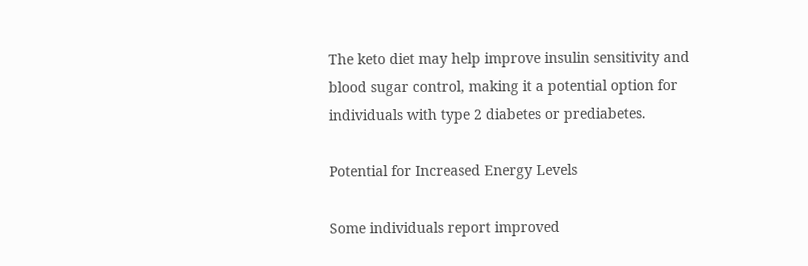The keto diet may help improve insulin sensitivity and blood sugar control, making it a potential option for individuals with type 2 diabetes or prediabetes.

Potential for Increased Energy Levels

Some individuals report improved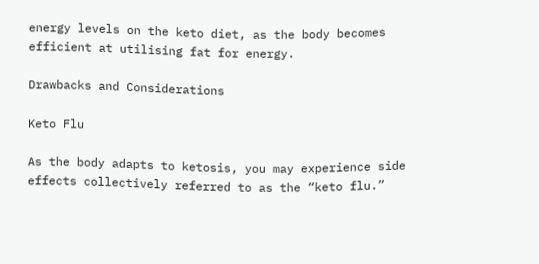energy levels on the keto diet, as the body becomes efficient at utilising fat for energy.

Drawbacks and Considerations

Keto Flu

As the body adapts to ketosis, you may experience side effects collectively referred to as the “keto flu.”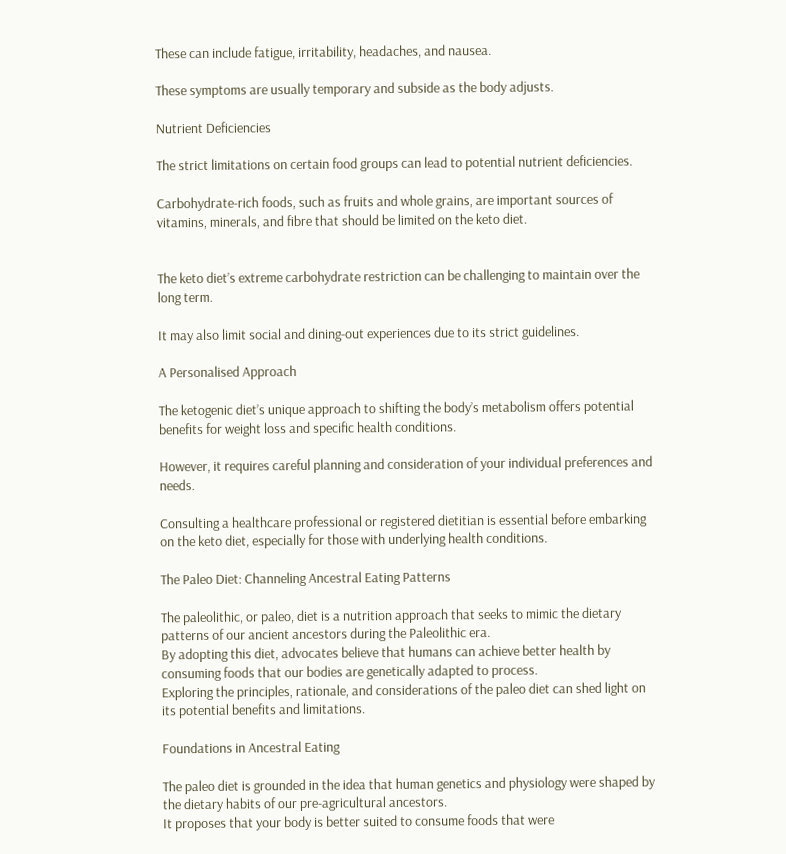These can include fatigue, irritability, headaches, and nausea.

These symptoms are usually temporary and subside as the body adjusts.

Nutrient Deficiencies

The strict limitations on certain food groups can lead to potential nutrient deficiencies.

Carbohydrate-rich foods, such as fruits and whole grains, are important sources of vitamins, minerals, and fibre that should be limited on the keto diet.


The keto diet’s extreme carbohydrate restriction can be challenging to maintain over the long term.

It may also limit social and dining-out experiences due to its strict guidelines.

A Personalised Approach

The ketogenic diet’s unique approach to shifting the body’s metabolism offers potential benefits for weight loss and specific health conditions.

However, it requires careful planning and consideration of your individual preferences and needs.

Consulting a healthcare professional or registered dietitian is essential before embarking on the keto diet, especially for those with underlying health conditions.

The Paleo Diet: Channeling Ancestral Eating Patterns

The paleolithic, or paleo, diet is a nutrition approach that seeks to mimic the dietary patterns of our ancient ancestors during the Paleolithic era.
By adopting this diet, advocates believe that humans can achieve better health by consuming foods that our bodies are genetically adapted to process.
Exploring the principles, rationale, and considerations of the paleo diet can shed light on its potential benefits and limitations.

Foundations in Ancestral Eating

The paleo diet is grounded in the idea that human genetics and physiology were shaped by the dietary habits of our pre-agricultural ancestors.
It proposes that your body is better suited to consume foods that were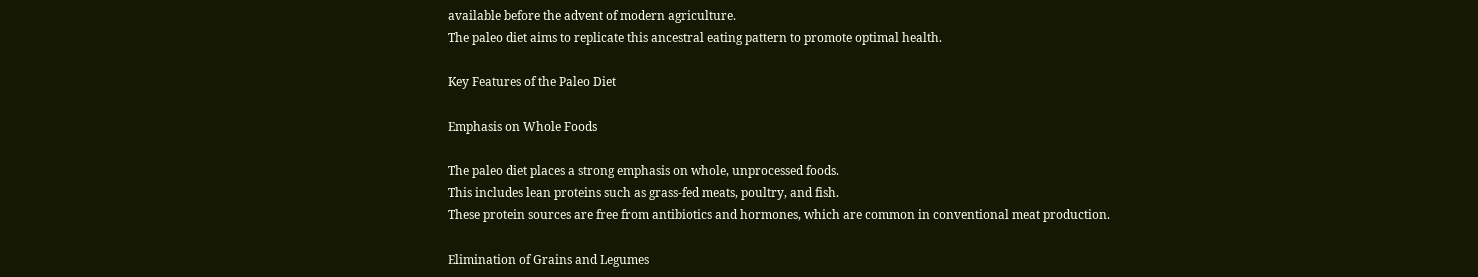available before the advent of modern agriculture.
The paleo diet aims to replicate this ancestral eating pattern to promote optimal health.

Key Features of the Paleo Diet

Emphasis on Whole Foods

The paleo diet places a strong emphasis on whole, unprocessed foods.
This includes lean proteins such as grass-fed meats, poultry, and fish.
These protein sources are free from antibiotics and hormones, which are common in conventional meat production.

Elimination of Grains and Legumes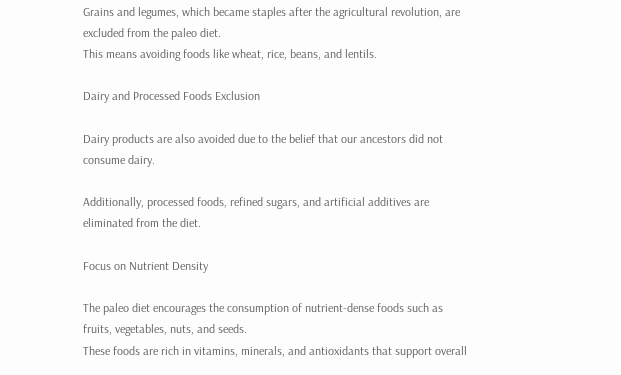Grains and legumes, which became staples after the agricultural revolution, are excluded from the paleo diet.
This means avoiding foods like wheat, rice, beans, and lentils.

Dairy and Processed Foods Exclusion

Dairy products are also avoided due to the belief that our ancestors did not consume dairy.

Additionally, processed foods, refined sugars, and artificial additives are eliminated from the diet.

Focus on Nutrient Density

The paleo diet encourages the consumption of nutrient-dense foods such as fruits, vegetables, nuts, and seeds.
These foods are rich in vitamins, minerals, and antioxidants that support overall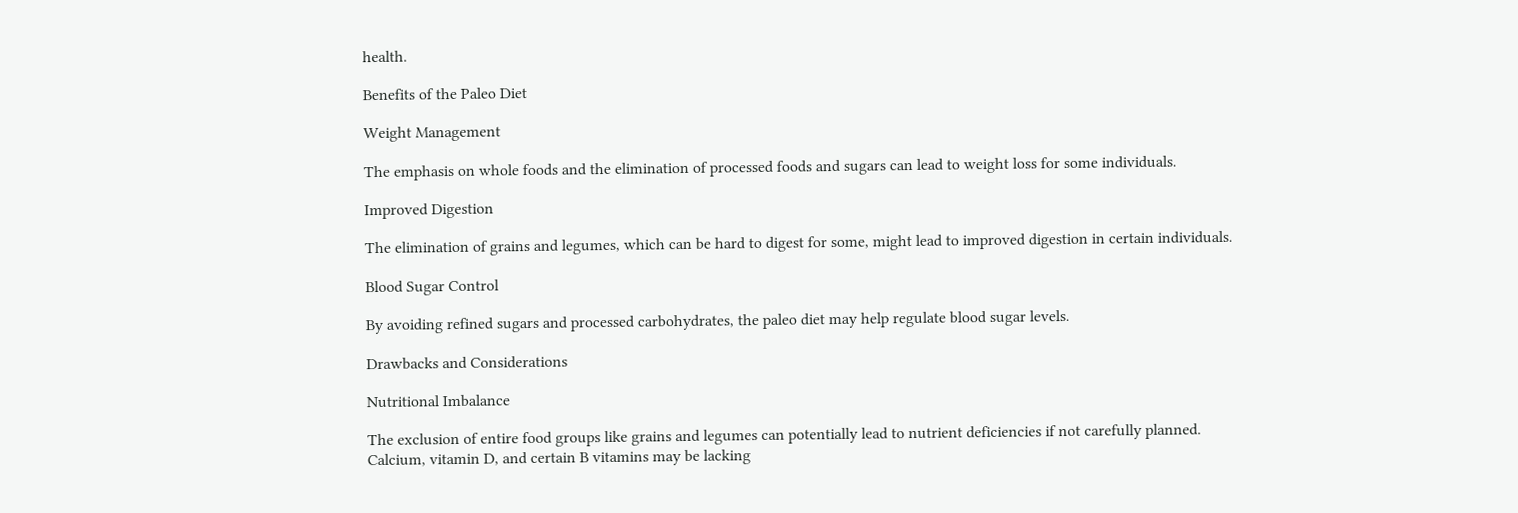health.

Benefits of the Paleo Diet

Weight Management

The emphasis on whole foods and the elimination of processed foods and sugars can lead to weight loss for some individuals.

Improved Digestion

The elimination of grains and legumes, which can be hard to digest for some, might lead to improved digestion in certain individuals.

Blood Sugar Control

By avoiding refined sugars and processed carbohydrates, the paleo diet may help regulate blood sugar levels.

Drawbacks and Considerations

Nutritional Imbalance

The exclusion of entire food groups like grains and legumes can potentially lead to nutrient deficiencies if not carefully planned.
Calcium, vitamin D, and certain B vitamins may be lacking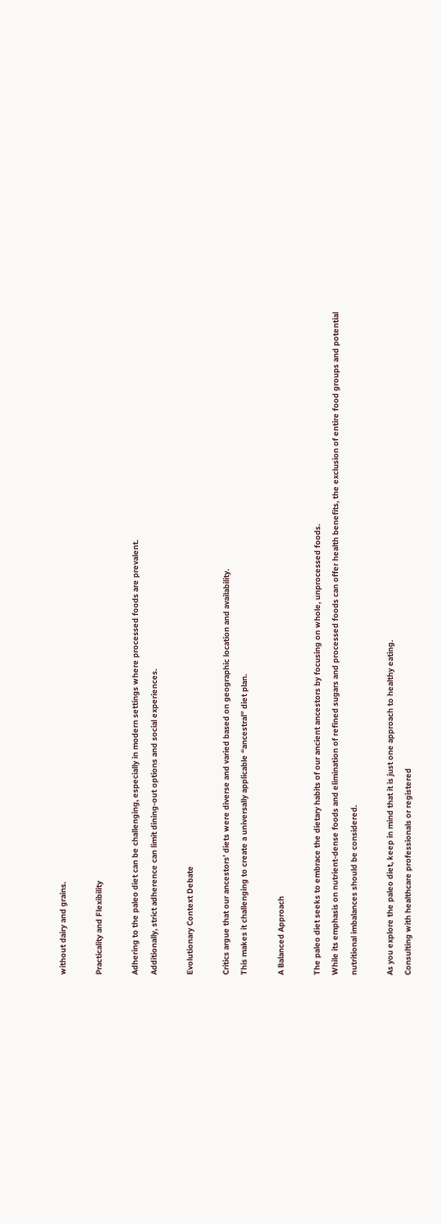without dairy and grains.

Practicality and Flexibility

Adhering to the paleo diet can be challenging, especially in modern settings where processed foods are prevalent.
Additionally, strict adherence can limit dining-out options and social experiences.

Evolutionary Context Debate

Critics argue that our ancestors’ diets were diverse and varied based on geographic location and availability.
This makes it challenging to create a universally applicable “ancestral” diet plan.

A Balanced Approach

The paleo diet seeks to embrace the dietary habits of our ancient ancestors by focusing on whole, unprocessed foods.
While its emphasis on nutrient-dense foods and elimination of refined sugars and processed foods can offer health benefits, the exclusion of entire food groups and potential nutritional imbalances should be considered.

As you explore the paleo diet, keep in mind that it is just one approach to healthy eating.
Consulting with healthcare professionals or registered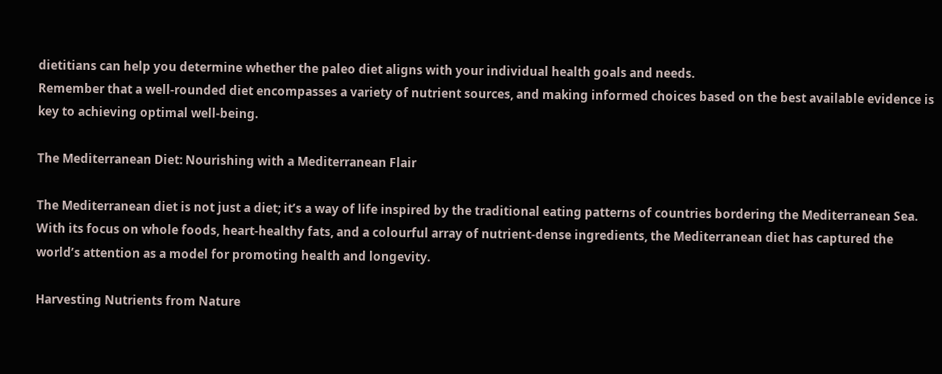dietitians can help you determine whether the paleo diet aligns with your individual health goals and needs.
Remember that a well-rounded diet encompasses a variety of nutrient sources, and making informed choices based on the best available evidence is key to achieving optimal well-being.

The Mediterranean Diet: Nourishing with a Mediterranean Flair

The Mediterranean diet is not just a diet; it’s a way of life inspired by the traditional eating patterns of countries bordering the Mediterranean Sea.
With its focus on whole foods, heart-healthy fats, and a colourful array of nutrient-dense ingredients, the Mediterranean diet has captured the world’s attention as a model for promoting health and longevity.

Harvesting Nutrients from Nature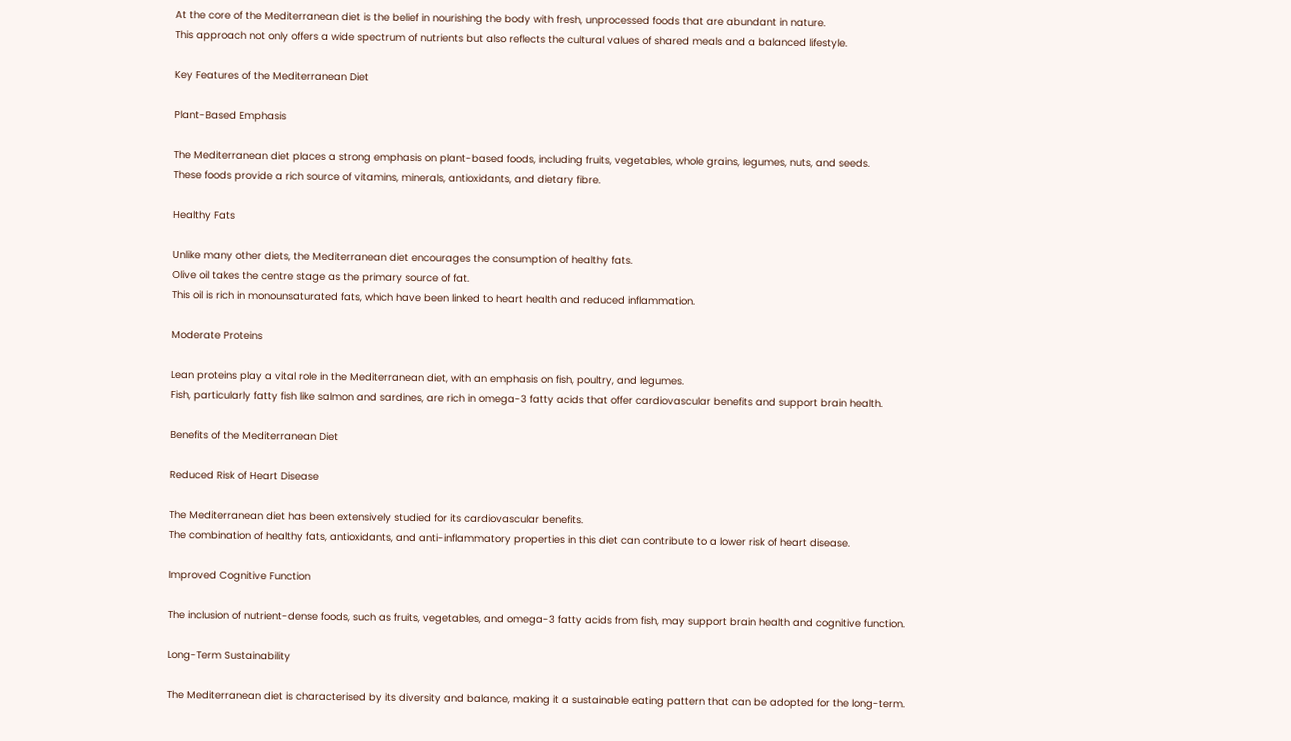At the core of the Mediterranean diet is the belief in nourishing the body with fresh, unprocessed foods that are abundant in nature.
This approach not only offers a wide spectrum of nutrients but also reflects the cultural values of shared meals and a balanced lifestyle.

Key Features of the Mediterranean Diet

Plant-Based Emphasis

The Mediterranean diet places a strong emphasis on plant-based foods, including fruits, vegetables, whole grains, legumes, nuts, and seeds.
These foods provide a rich source of vitamins, minerals, antioxidants, and dietary fibre.

Healthy Fats

Unlike many other diets, the Mediterranean diet encourages the consumption of healthy fats.
Olive oil takes the centre stage as the primary source of fat.
This oil is rich in monounsaturated fats, which have been linked to heart health and reduced inflammation.

Moderate Proteins

Lean proteins play a vital role in the Mediterranean diet, with an emphasis on fish, poultry, and legumes.
Fish, particularly fatty fish like salmon and sardines, are rich in omega-3 fatty acids that offer cardiovascular benefits and support brain health.

Benefits of the Mediterranean Diet

Reduced Risk of Heart Disease

The Mediterranean diet has been extensively studied for its cardiovascular benefits.
The combination of healthy fats, antioxidants, and anti-inflammatory properties in this diet can contribute to a lower risk of heart disease.

Improved Cognitive Function

The inclusion of nutrient-dense foods, such as fruits, vegetables, and omega-3 fatty acids from fish, may support brain health and cognitive function.

Long-Term Sustainability

The Mediterranean diet is characterised by its diversity and balance, making it a sustainable eating pattern that can be adopted for the long-term.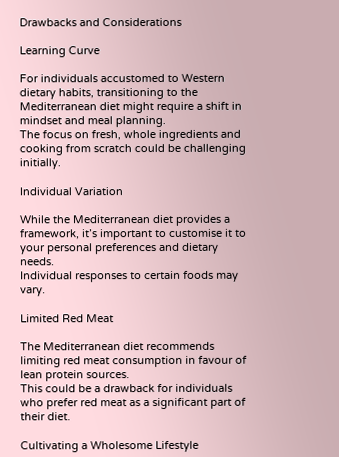Drawbacks and Considerations

Learning Curve

For individuals accustomed to Western dietary habits, transitioning to the Mediterranean diet might require a shift in mindset and meal planning.
The focus on fresh, whole ingredients and cooking from scratch could be challenging initially.

Individual Variation

While the Mediterranean diet provides a framework, it’s important to customise it to your personal preferences and dietary needs.
Individual responses to certain foods may vary.

Limited Red Meat

The Mediterranean diet recommends limiting red meat consumption in favour of lean protein sources.
This could be a drawback for individuals who prefer red meat as a significant part of their diet.

Cultivating a Wholesome Lifestyle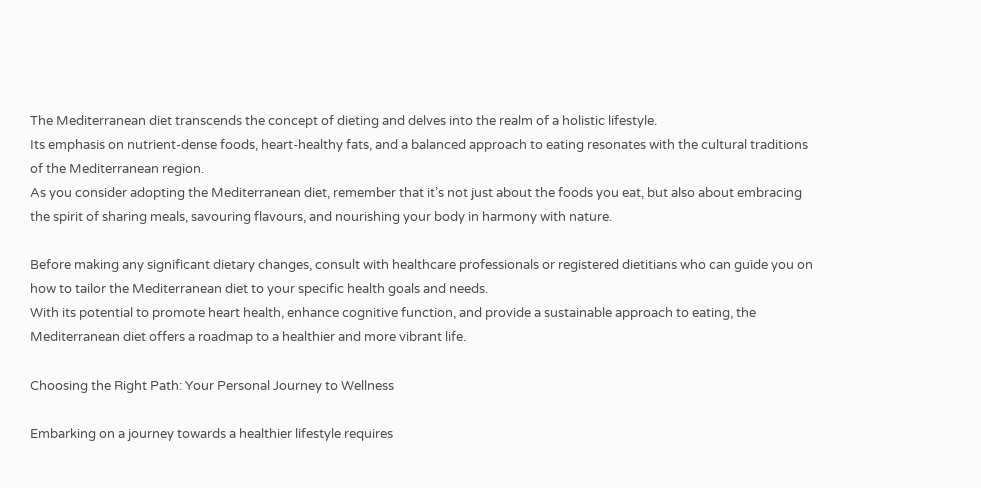The Mediterranean diet transcends the concept of dieting and delves into the realm of a holistic lifestyle.
Its emphasis on nutrient-dense foods, heart-healthy fats, and a balanced approach to eating resonates with the cultural traditions of the Mediterranean region.
As you consider adopting the Mediterranean diet, remember that it’s not just about the foods you eat, but also about embracing the spirit of sharing meals, savouring flavours, and nourishing your body in harmony with nature.

Before making any significant dietary changes, consult with healthcare professionals or registered dietitians who can guide you on how to tailor the Mediterranean diet to your specific health goals and needs.
With its potential to promote heart health, enhance cognitive function, and provide a sustainable approach to eating, the Mediterranean diet offers a roadmap to a healthier and more vibrant life.

Choosing the Right Path: Your Personal Journey to Wellness

Embarking on a journey towards a healthier lifestyle requires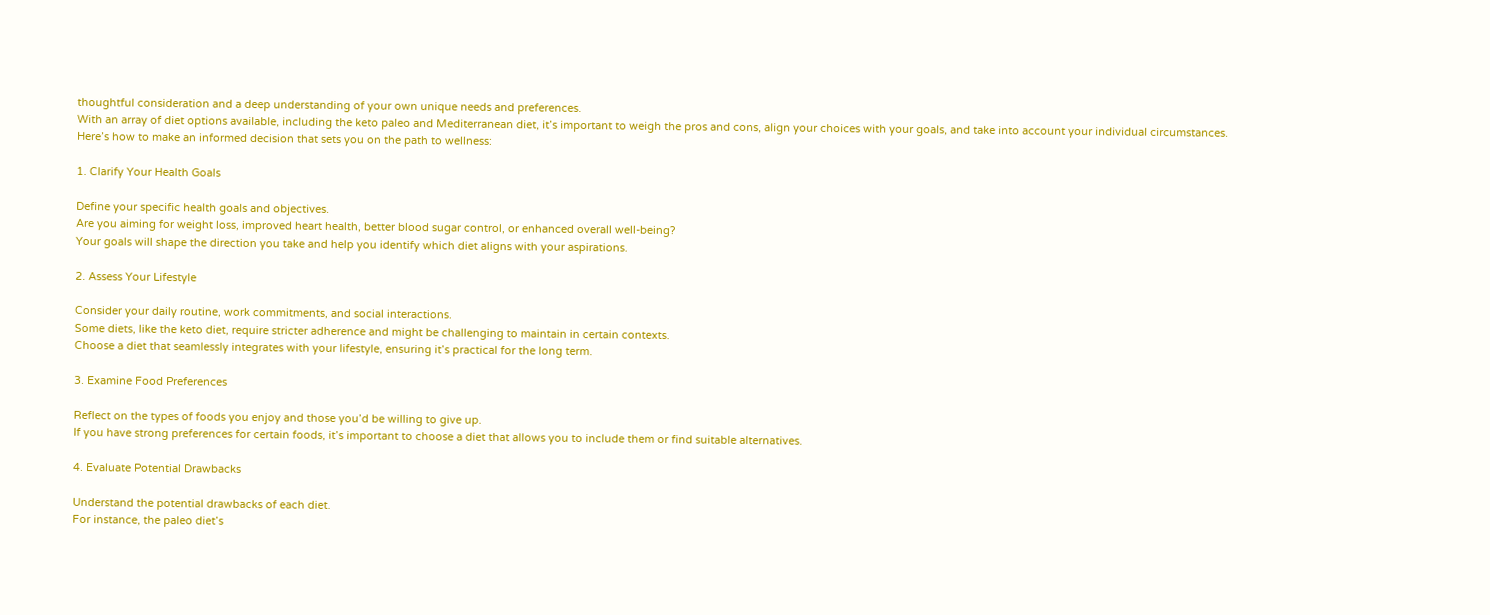thoughtful consideration and a deep understanding of your own unique needs and preferences.
With an array of diet options available, including the keto paleo and Mediterranean diet, it’s important to weigh the pros and cons, align your choices with your goals, and take into account your individual circumstances.
Here’s how to make an informed decision that sets you on the path to wellness:

1. Clarify Your Health Goals

Define your specific health goals and objectives.
Are you aiming for weight loss, improved heart health, better blood sugar control, or enhanced overall well-being?
Your goals will shape the direction you take and help you identify which diet aligns with your aspirations.

2. Assess Your Lifestyle

Consider your daily routine, work commitments, and social interactions.
Some diets, like the keto diet, require stricter adherence and might be challenging to maintain in certain contexts.
Choose a diet that seamlessly integrates with your lifestyle, ensuring it’s practical for the long term.

3. Examine Food Preferences

Reflect on the types of foods you enjoy and those you’d be willing to give up.
If you have strong preferences for certain foods, it’s important to choose a diet that allows you to include them or find suitable alternatives.

4. Evaluate Potential Drawbacks

Understand the potential drawbacks of each diet.
For instance, the paleo diet’s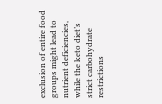exclusion of entire food groups might lead to nutrient deficiencies, while the keto diet’s strict carbohydrate restrictions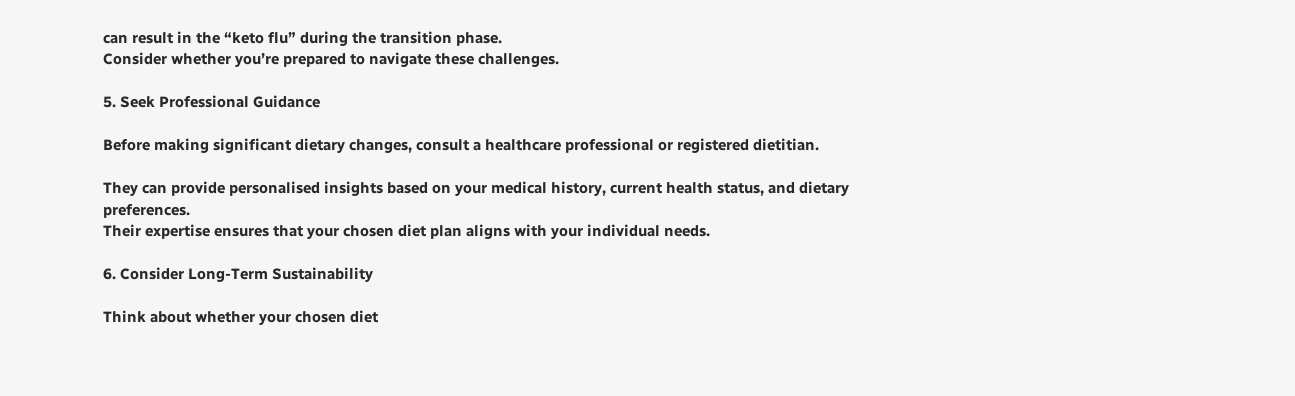can result in the “keto flu” during the transition phase.
Consider whether you’re prepared to navigate these challenges.

5. Seek Professional Guidance

Before making significant dietary changes, consult a healthcare professional or registered dietitian.

They can provide personalised insights based on your medical history, current health status, and dietary preferences.
Their expertise ensures that your chosen diet plan aligns with your individual needs.

6. Consider Long-Term Sustainability

Think about whether your chosen diet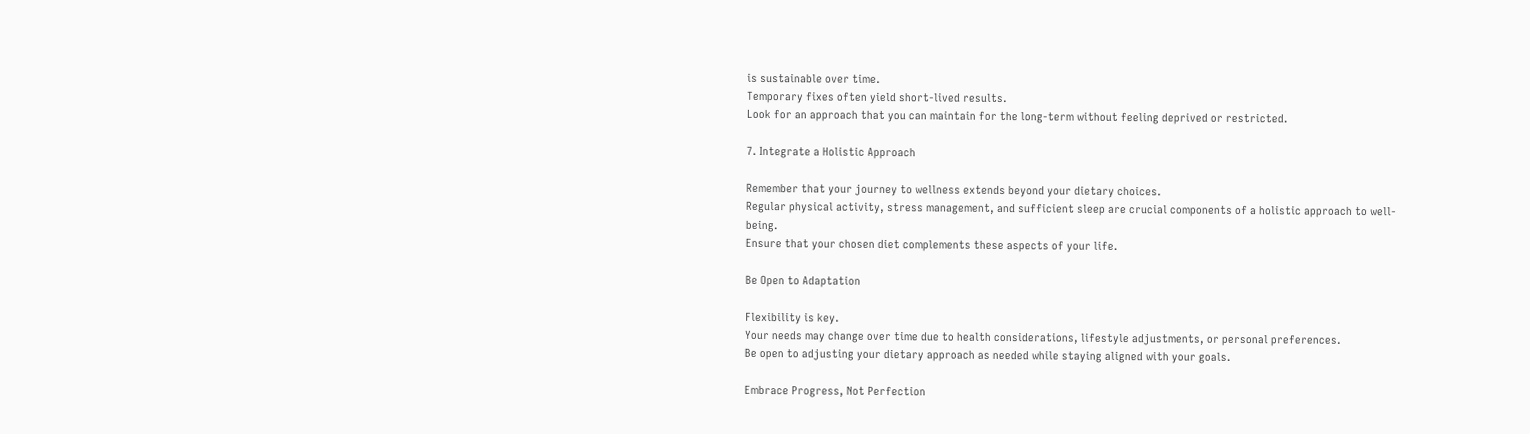is sustainable over time.
Temporary fixes often yield short-lived results.
Look for an approach that you can maintain for the long-term without feeling deprived or restricted.

7. Integrate a Holistic Approach

Remember that your journey to wellness extends beyond your dietary choices.
Regular physical activity, stress management, and sufficient sleep are crucial components of a holistic approach to well-being.
Ensure that your chosen diet complements these aspects of your life.

Be Open to Adaptation

Flexibility is key.
Your needs may change over time due to health considerations, lifestyle adjustments, or personal preferences.
Be open to adjusting your dietary approach as needed while staying aligned with your goals.

Embrace Progress, Not Perfection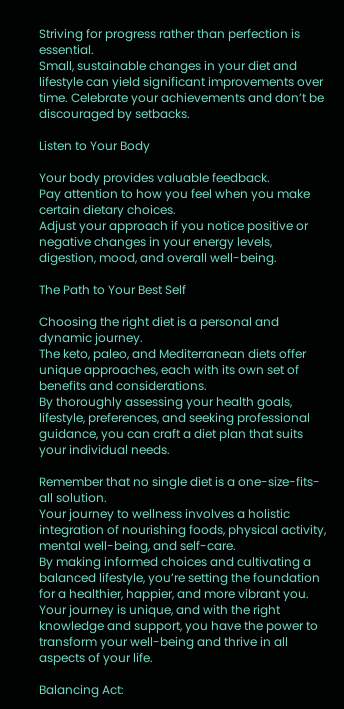Striving for progress rather than perfection is essential.
Small, sustainable changes in your diet and lifestyle can yield significant improvements over time. Celebrate your achievements and don’t be discouraged by setbacks.

Listen to Your Body

Your body provides valuable feedback.
Pay attention to how you feel when you make certain dietary choices.
Adjust your approach if you notice positive or negative changes in your energy levels, digestion, mood, and overall well-being.

The Path to Your Best Self

Choosing the right diet is a personal and dynamic journey.
The keto, paleo, and Mediterranean diets offer unique approaches, each with its own set of benefits and considerations.
By thoroughly assessing your health goals, lifestyle, preferences, and seeking professional guidance, you can craft a diet plan that suits your individual needs.

Remember that no single diet is a one-size-fits-all solution.
Your journey to wellness involves a holistic integration of nourishing foods, physical activity, mental well-being, and self-care.
By making informed choices and cultivating a balanced lifestyle, you’re setting the foundation for a healthier, happier, and more vibrant you.
Your journey is unique, and with the right knowledge and support, you have the power to transform your well-being and thrive in all aspects of your life.

Balancing Act: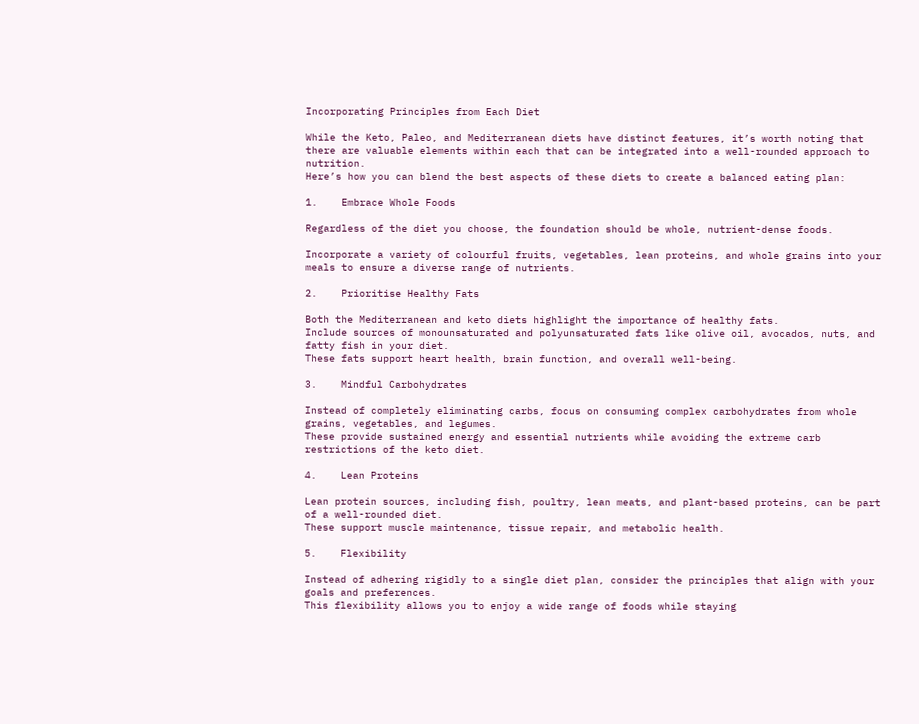Incorporating Principles from Each Diet

While the Keto, Paleo, and Mediterranean diets have distinct features, it’s worth noting that there are valuable elements within each that can be integrated into a well-rounded approach to nutrition.
Here’s how you can blend the best aspects of these diets to create a balanced eating plan:

1.    Embrace Whole Foods

Regardless of the diet you choose, the foundation should be whole, nutrient-dense foods.

Incorporate a variety of colourful fruits, vegetables, lean proteins, and whole grains into your meals to ensure a diverse range of nutrients.

2.    Prioritise Healthy Fats

Both the Mediterranean and keto diets highlight the importance of healthy fats.
Include sources of monounsaturated and polyunsaturated fats like olive oil, avocados, nuts, and fatty fish in your diet.
These fats support heart health, brain function, and overall well-being.

3.    Mindful Carbohydrates

Instead of completely eliminating carbs, focus on consuming complex carbohydrates from whole grains, vegetables, and legumes.
These provide sustained energy and essential nutrients while avoiding the extreme carb restrictions of the keto diet.

4.    Lean Proteins

Lean protein sources, including fish, poultry, lean meats, and plant-based proteins, can be part of a well-rounded diet.
These support muscle maintenance, tissue repair, and metabolic health.

5.    Flexibility

Instead of adhering rigidly to a single diet plan, consider the principles that align with your goals and preferences.
This flexibility allows you to enjoy a wide range of foods while staying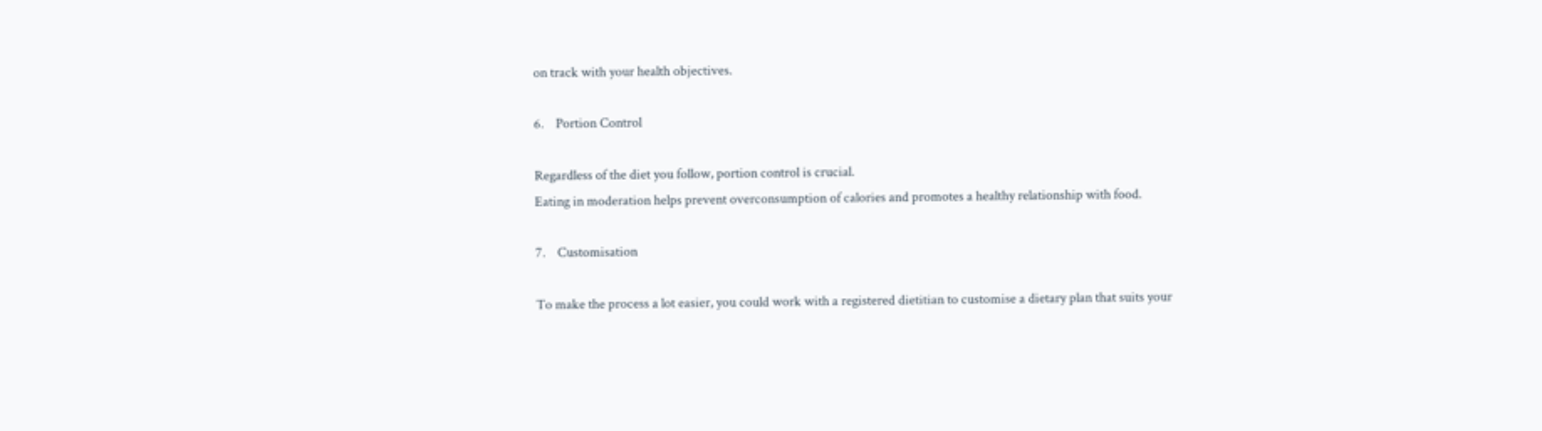on track with your health objectives.

6.    Portion Control

Regardless of the diet you follow, portion control is crucial.
Eating in moderation helps prevent overconsumption of calories and promotes a healthy relationship with food.

7.    Customisation

To make the process a lot easier, you could work with a registered dietitian to customise a dietary plan that suits your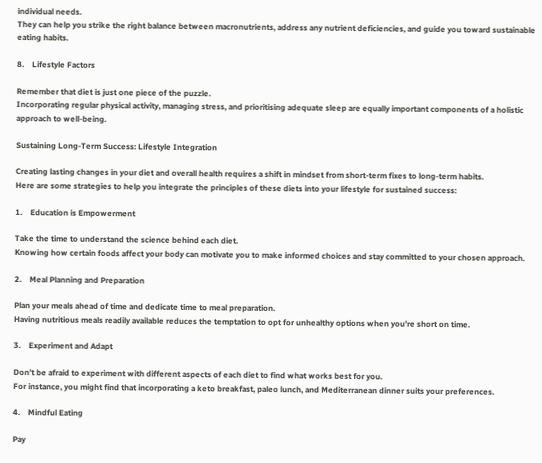individual needs.
They can help you strike the right balance between macronutrients, address any nutrient deficiencies, and guide you toward sustainable eating habits.

8.    Lifestyle Factors

Remember that diet is just one piece of the puzzle.
Incorporating regular physical activity, managing stress, and prioritising adequate sleep are equally important components of a holistic approach to well-being.

Sustaining Long-Term Success: Lifestyle Integration

Creating lasting changes in your diet and overall health requires a shift in mindset from short-term fixes to long-term habits.
Here are some strategies to help you integrate the principles of these diets into your lifestyle for sustained success:

1.    Education is Empowerment

Take the time to understand the science behind each diet.
Knowing how certain foods affect your body can motivate you to make informed choices and stay committed to your chosen approach.

2.    Meal Planning and Preparation

Plan your meals ahead of time and dedicate time to meal preparation.
Having nutritious meals readily available reduces the temptation to opt for unhealthy options when you’re short on time.

3.    Experiment and Adapt

Don’t be afraid to experiment with different aspects of each diet to find what works best for you.
For instance, you might find that incorporating a keto breakfast, paleo lunch, and Mediterranean dinner suits your preferences.

4.    Mindful Eating

Pay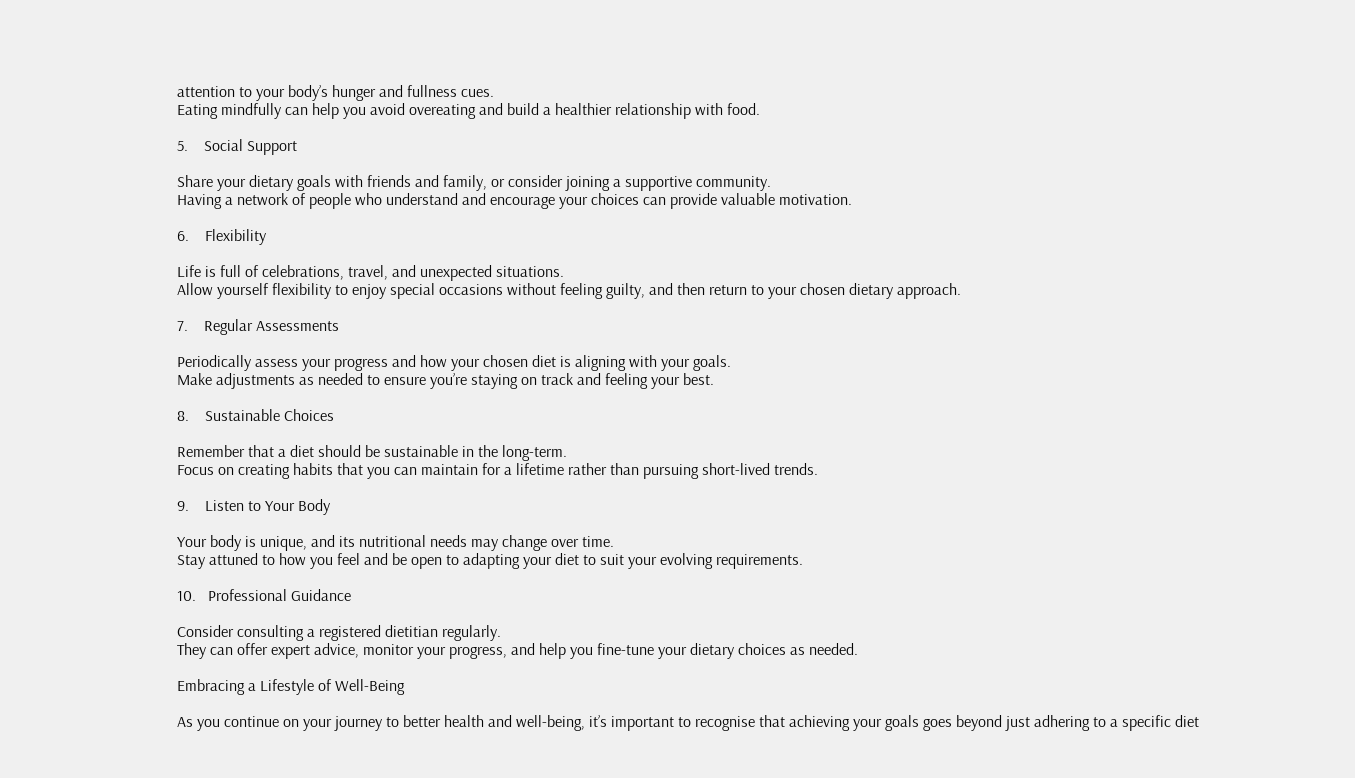attention to your body’s hunger and fullness cues.
Eating mindfully can help you avoid overeating and build a healthier relationship with food.

5.    Social Support

Share your dietary goals with friends and family, or consider joining a supportive community.
Having a network of people who understand and encourage your choices can provide valuable motivation.

6.    Flexibility

Life is full of celebrations, travel, and unexpected situations.
Allow yourself flexibility to enjoy special occasions without feeling guilty, and then return to your chosen dietary approach.

7.    Regular Assessments

Periodically assess your progress and how your chosen diet is aligning with your goals.
Make adjustments as needed to ensure you’re staying on track and feeling your best.

8.    Sustainable Choices

Remember that a diet should be sustainable in the long-term.
Focus on creating habits that you can maintain for a lifetime rather than pursuing short-lived trends.

9.    Listen to Your Body

Your body is unique, and its nutritional needs may change over time.
Stay attuned to how you feel and be open to adapting your diet to suit your evolving requirements.

10.   Professional Guidance

Consider consulting a registered dietitian regularly.
They can offer expert advice, monitor your progress, and help you fine-tune your dietary choices as needed.

Embracing a Lifestyle of Well-Being

As you continue on your journey to better health and well-being, it’s important to recognise that achieving your goals goes beyond just adhering to a specific diet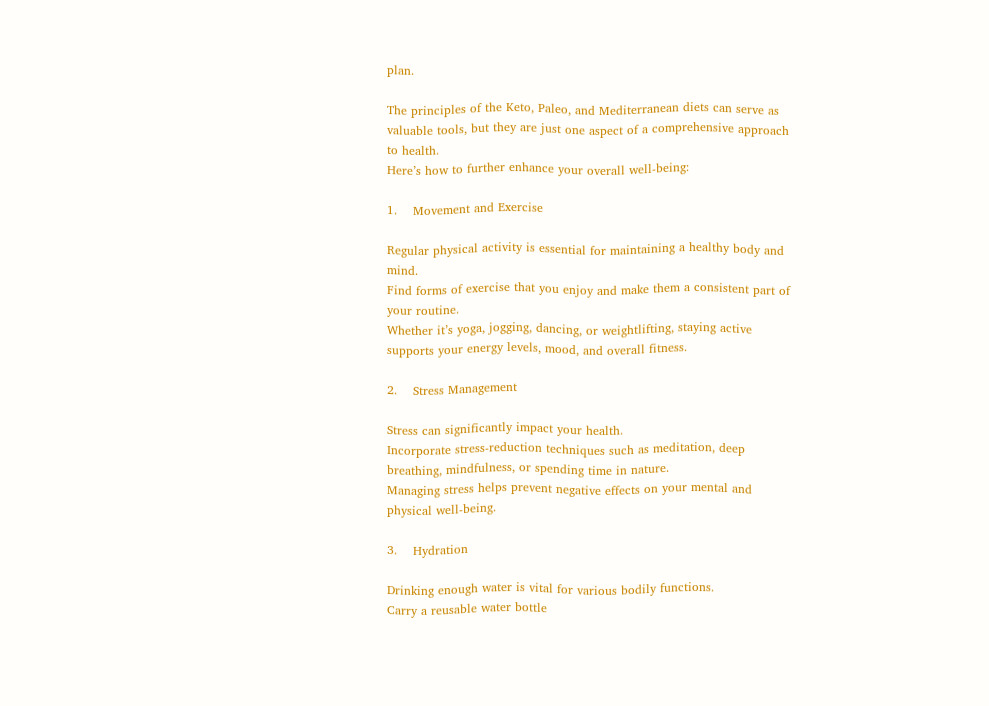plan.

The principles of the Keto, Paleo, and Mediterranean diets can serve as valuable tools, but they are just one aspect of a comprehensive approach to health.
Here’s how to further enhance your overall well-being:

1.    Movement and Exercise

Regular physical activity is essential for maintaining a healthy body and mind.
Find forms of exercise that you enjoy and make them a consistent part of your routine.
Whether it’s yoga, jogging, dancing, or weightlifting, staying active supports your energy levels, mood, and overall fitness.

2.    Stress Management

Stress can significantly impact your health.
Incorporate stress-reduction techniques such as meditation, deep breathing, mindfulness, or spending time in nature.
Managing stress helps prevent negative effects on your mental and physical well-being.

3.    Hydration

Drinking enough water is vital for various bodily functions.
Carry a reusable water bottle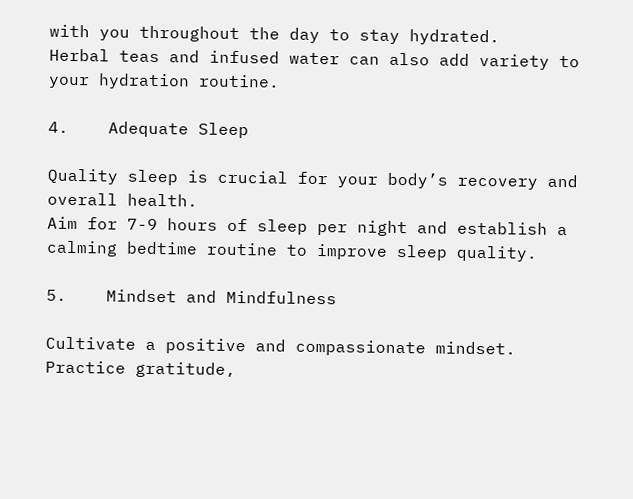with you throughout the day to stay hydrated.
Herbal teas and infused water can also add variety to your hydration routine.

4.    Adequate Sleep

Quality sleep is crucial for your body’s recovery and overall health.
Aim for 7-9 hours of sleep per night and establish a calming bedtime routine to improve sleep quality.

5.    Mindset and Mindfulness

Cultivate a positive and compassionate mindset.
Practice gratitude,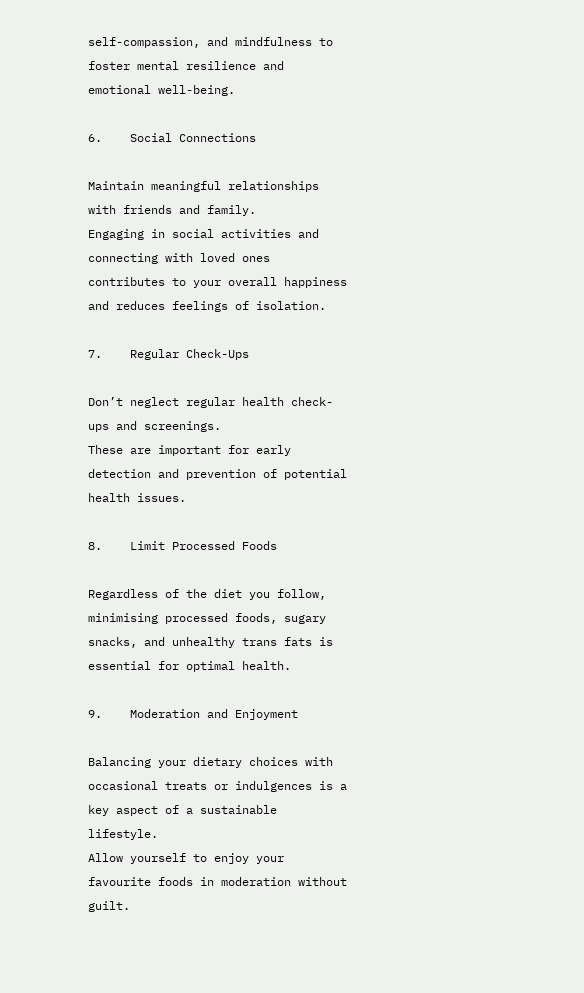self-compassion, and mindfulness to foster mental resilience and emotional well-being.

6.    Social Connections

Maintain meaningful relationships with friends and family.
Engaging in social activities and connecting with loved ones contributes to your overall happiness and reduces feelings of isolation.

7.    Regular Check-Ups

Don’t neglect regular health check-ups and screenings.
These are important for early detection and prevention of potential health issues.

8.    Limit Processed Foods

Regardless of the diet you follow, minimising processed foods, sugary snacks, and unhealthy trans fats is essential for optimal health.

9.    Moderation and Enjoyment

Balancing your dietary choices with occasional treats or indulgences is a key aspect of a sustainable lifestyle.
Allow yourself to enjoy your favourite foods in moderation without guilt.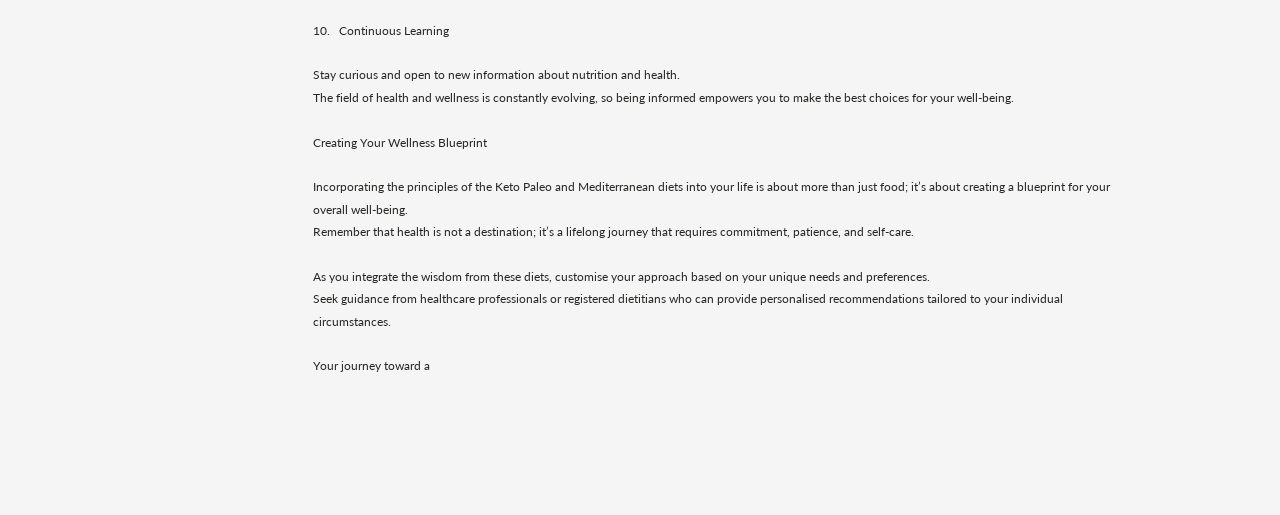10.   Continuous Learning

Stay curious and open to new information about nutrition and health.
The field of health and wellness is constantly evolving, so being informed empowers you to make the best choices for your well-being.

Creating Your Wellness Blueprint

Incorporating the principles of the Keto Paleo and Mediterranean diets into your life is about more than just food; it’s about creating a blueprint for your overall well-being.
Remember that health is not a destination; it’s a lifelong journey that requires commitment, patience, and self-care.

As you integrate the wisdom from these diets, customise your approach based on your unique needs and preferences.
Seek guidance from healthcare professionals or registered dietitians who can provide personalised recommendations tailored to your individual circumstances.

Your journey toward a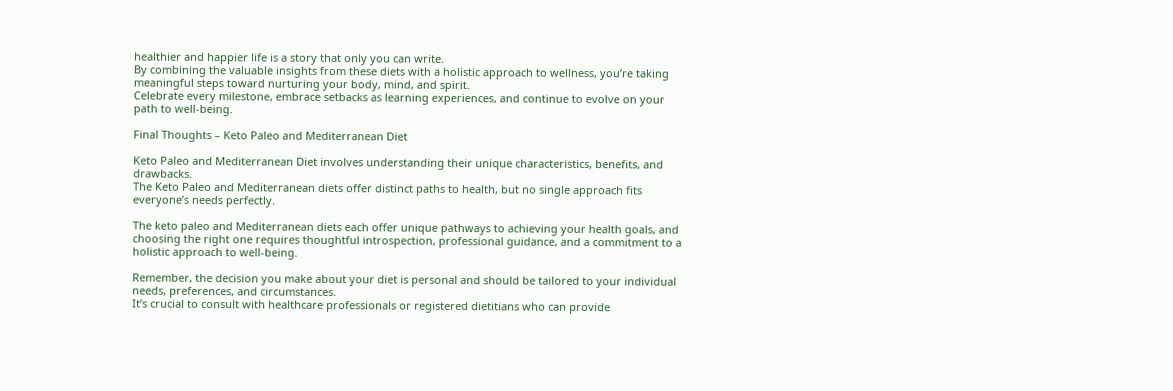healthier and happier life is a story that only you can write.
By combining the valuable insights from these diets with a holistic approach to wellness, you’re taking meaningful steps toward nurturing your body, mind, and spirit.
Celebrate every milestone, embrace setbacks as learning experiences, and continue to evolve on your path to well-being.

Final Thoughts – Keto Paleo and Mediterranean Diet

Keto Paleo and Mediterranean Diet involves understanding their unique characteristics, benefits, and drawbacks.
The Keto Paleo and Mediterranean diets offer distinct paths to health, but no single approach fits everyone’s needs perfectly.

The keto paleo and Mediterranean diets each offer unique pathways to achieving your health goals, and choosing the right one requires thoughtful introspection, professional guidance, and a commitment to a holistic approach to well-being.

Remember, the decision you make about your diet is personal and should be tailored to your individual needs, preferences, and circumstances.
It’s crucial to consult with healthcare professionals or registered dietitians who can provide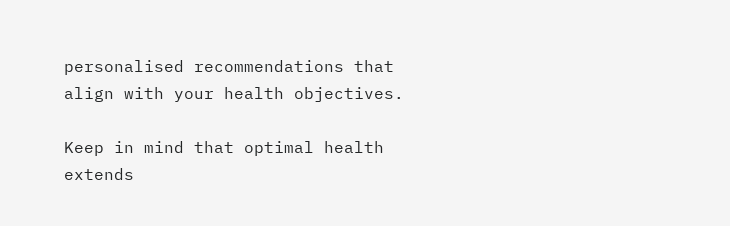personalised recommendations that align with your health objectives.

Keep in mind that optimal health extends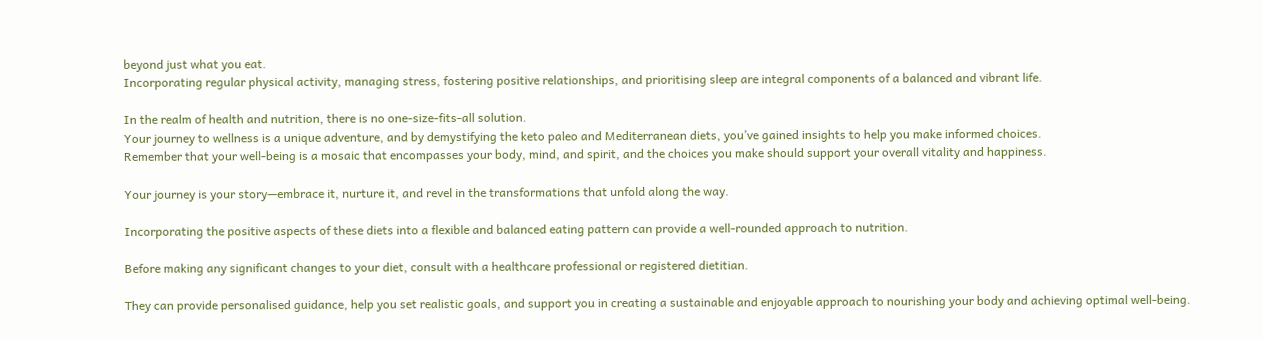beyond just what you eat.
Incorporating regular physical activity, managing stress, fostering positive relationships, and prioritising sleep are integral components of a balanced and vibrant life.

In the realm of health and nutrition, there is no one-size-fits-all solution.
Your journey to wellness is a unique adventure, and by demystifying the keto paleo and Mediterranean diets, you’ve gained insights to help you make informed choices.
Remember that your well-being is a mosaic that encompasses your body, mind, and spirit, and the choices you make should support your overall vitality and happiness.

Your journey is your story—embrace it, nurture it, and revel in the transformations that unfold along the way.

Incorporating the positive aspects of these diets into a flexible and balanced eating pattern can provide a well-rounded approach to nutrition.

Before making any significant changes to your diet, consult with a healthcare professional or registered dietitian.

They can provide personalised guidance, help you set realistic goals, and support you in creating a sustainable and enjoyable approach to nourishing your body and achieving optimal well-being.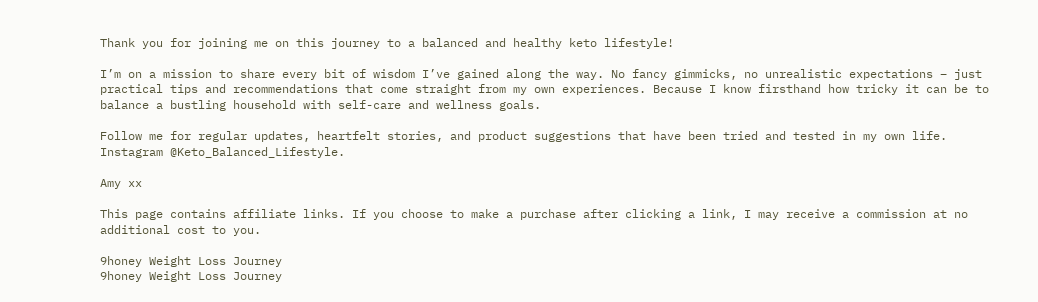Thank you for joining me on this journey to a balanced and healthy keto lifestyle!

I’m on a mission to share every bit of wisdom I’ve gained along the way. No fancy gimmicks, no unrealistic expectations – just practical tips and recommendations that come straight from my own experiences. Because I know firsthand how tricky it can be to balance a bustling household with self-care and wellness goals.

Follow me for regular updates, heartfelt stories, and product suggestions that have been tried and tested in my own life. Instagram @Keto_Balanced_Lifestyle.

Amy xx

This page contains affiliate links. If you choose to make a purchase after clicking a link, I may receive a commission at no additional cost to you.

9honey Weight Loss Journey
9honey Weight Loss Journey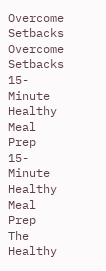Overcome Setbacks
Overcome Setbacks
15-Minute Healthy Meal Prep
15-Minute Healthy Meal Prep
The Healthy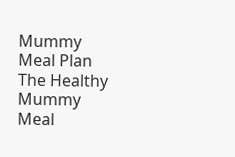Mummy Meal Plan
The Healthy Mummy Meal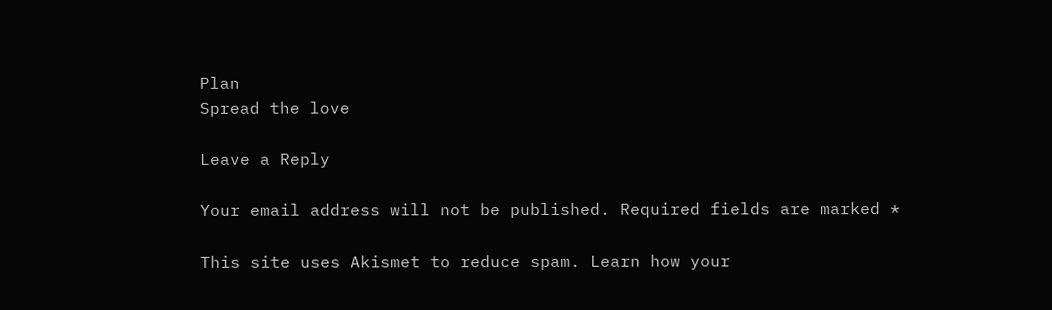Plan
Spread the love

Leave a Reply

Your email address will not be published. Required fields are marked *

This site uses Akismet to reduce spam. Learn how your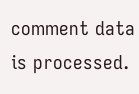comment data is processed.